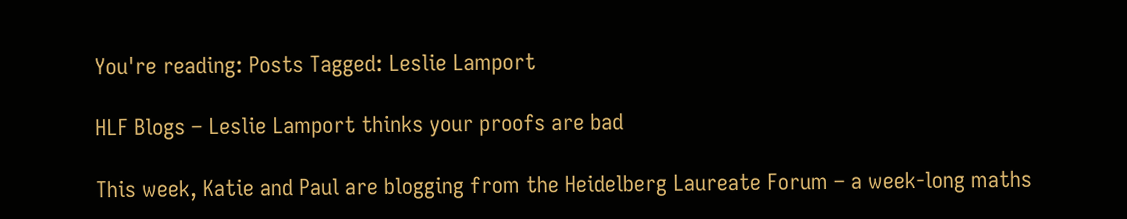You're reading: Posts Tagged: Leslie Lamport

HLF Blogs – Leslie Lamport thinks your proofs are bad

This week, Katie and Paul are blogging from the Heidelberg Laureate Forum – a week-long maths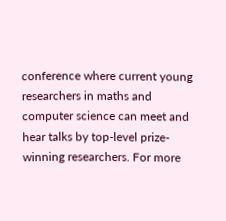conference where current young researchers in maths and computer science can meet and hear talks by top-level prize-winning researchers. For more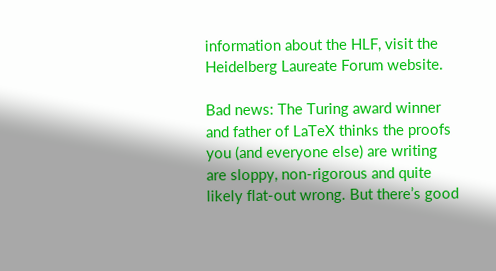information about the HLF, visit the Heidelberg Laureate Forum website.

Bad news: The Turing award winner and father of LaTeX thinks the proofs you (and everyone else) are writing are sloppy, non-rigorous and quite likely flat-out wrong. But there’s good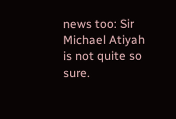news too: Sir Michael Atiyah is not quite so sure.